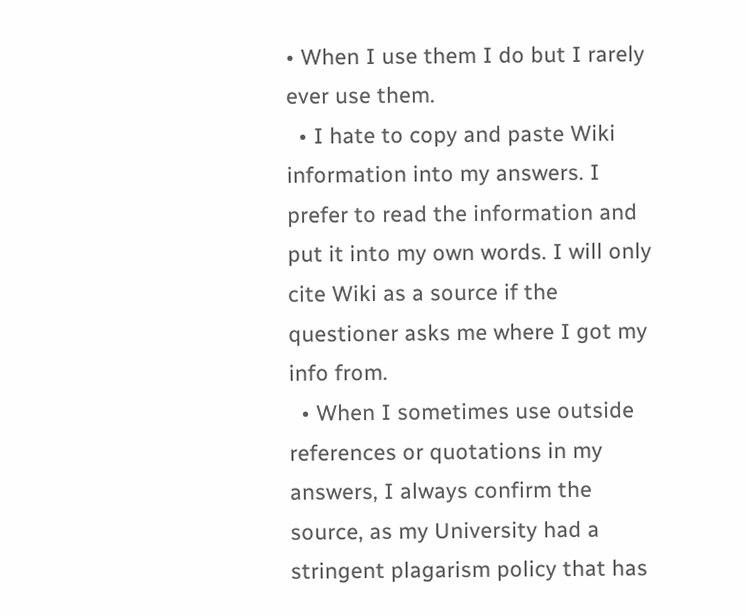• When I use them I do but I rarely ever use them.
  • I hate to copy and paste Wiki information into my answers. I prefer to read the information and put it into my own words. I will only cite Wiki as a source if the questioner asks me where I got my info from.
  • When I sometimes use outside references or quotations in my answers, I always confirm the source, as my University had a stringent plagarism policy that has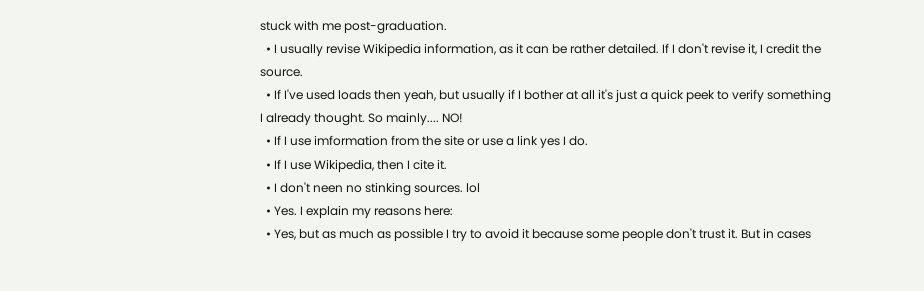stuck with me post-graduation.
  • I usually revise Wikipedia information, as it can be rather detailed. If I don't revise it, I credit the source.
  • If I've used loads then yeah, but usually if I bother at all it's just a quick peek to verify something I already thought. So mainly.... NO!
  • If I use imformation from the site or use a link yes I do.
  • If I use Wikipedia, then I cite it.
  • I don't neen no stinking sources. lol
  • Yes. I explain my reasons here:
  • Yes, but as much as possible I try to avoid it because some people don't trust it. But in cases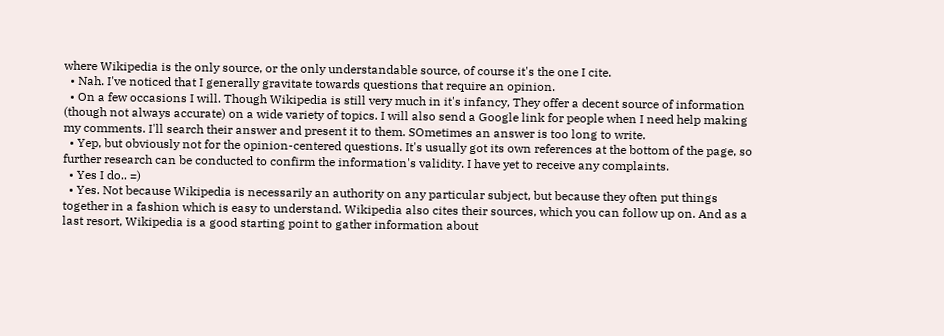where Wikipedia is the only source, or the only understandable source, of course it's the one I cite.
  • Nah. I've noticed that I generally gravitate towards questions that require an opinion.
  • On a few occasions I will. Though Wikipedia is still very much in it's infancy, They offer a decent source of information (though not always accurate) on a wide variety of topics. I will also send a Google link for people when I need help making my comments. I'll search their answer and present it to them. SOmetimes an answer is too long to write.
  • Yep, but obviously not for the opinion-centered questions. It's usually got its own references at the bottom of the page, so further research can be conducted to confirm the information's validity. I have yet to receive any complaints.
  • Yes I do.. =)
  • Yes. Not because Wikipedia is necessarily an authority on any particular subject, but because they often put things together in a fashion which is easy to understand. Wikipedia also cites their sources, which you can follow up on. And as a last resort, Wikipedia is a good starting point to gather information about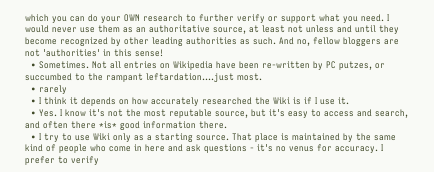which you can do your OWN research to further verify or support what you need. I would never use them as an authoritative source, at least not unless and until they become recognized by other leading authorities as such. And no, fellow bloggers are not 'authorities' in this sense!
  • Sometimes. Not all entries on Wikipedia have been re-written by PC putzes, or succumbed to the rampant leftardation....just most.
  • rarely
  • I think it depends on how accurately researched the Wiki is if I use it.
  • Yes. I know it's not the most reputable source, but it's easy to access and search, and often there *is* good information there.
  • I try to use Wiki only as a starting source. That place is maintained by the same kind of people who come in here and ask questions - it's no venus for accuracy. I prefer to verify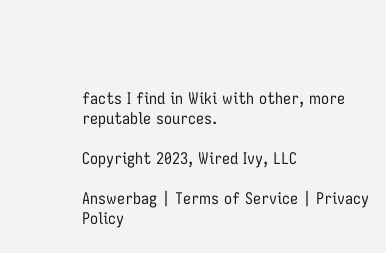facts I find in Wiki with other, more reputable sources.

Copyright 2023, Wired Ivy, LLC

Answerbag | Terms of Service | Privacy Policy